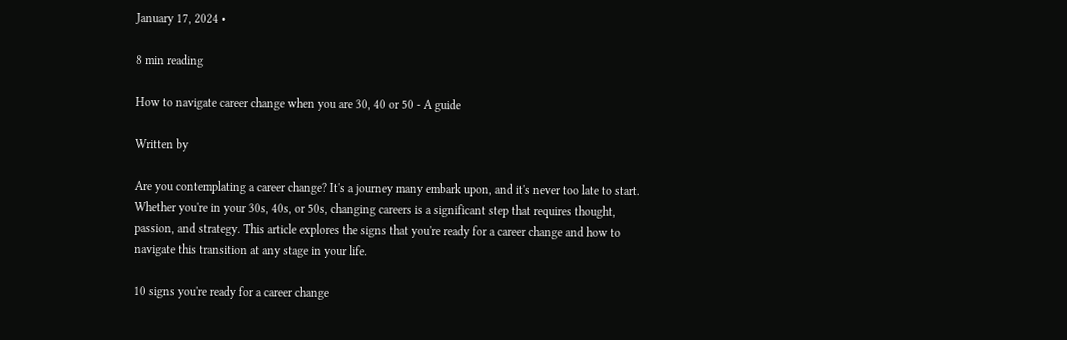January 17, 2024 •

8 min reading

How to navigate career change when you are 30, 40 or 50 - A guide

Written by

Are you contemplating a career change? It's a journey many embark upon, and it's never too late to start. Whether you're in your 30s, 40s, or 50s, changing careers is a significant step that requires thought, passion, and strategy. This article explores the signs that you're ready for a career change and how to navigate this transition at any stage in your life.

10 signs you're ready for a career change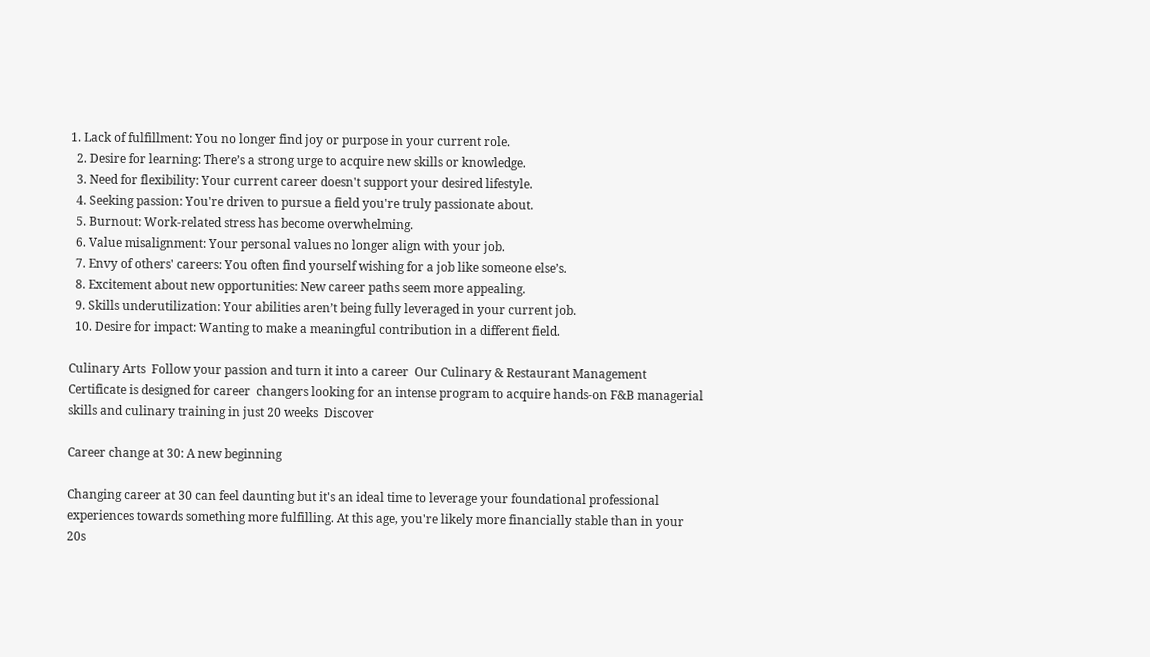1. Lack of fulfillment: You no longer find joy or purpose in your current role.
  2. Desire for learning: There’s a strong urge to acquire new skills or knowledge.
  3. Need for flexibility: Your current career doesn't support your desired lifestyle.
  4. Seeking passion: You're driven to pursue a field you're truly passionate about.
  5. Burnout: Work-related stress has become overwhelming.
  6. Value misalignment: Your personal values no longer align with your job.
  7. Envy of others' careers: You often find yourself wishing for a job like someone else’s.
  8. Excitement about new opportunities: New career paths seem more appealing.
  9. Skills underutilization: Your abilities aren’t being fully leveraged in your current job.
  10. Desire for impact: Wanting to make a meaningful contribution in a different field.

Culinary Arts  Follow your passion and turn it into a career  Our Culinary & Restaurant Management Certificate is designed for career  changers looking for an intense program to acquire hands-on F&B managerial  skills and culinary training in just 20 weeks  Discover

Career change at 30: A new beginning

Changing career at 30 can feel daunting but it's an ideal time to leverage your foundational professional experiences towards something more fulfilling. At this age, you're likely more financially stable than in your 20s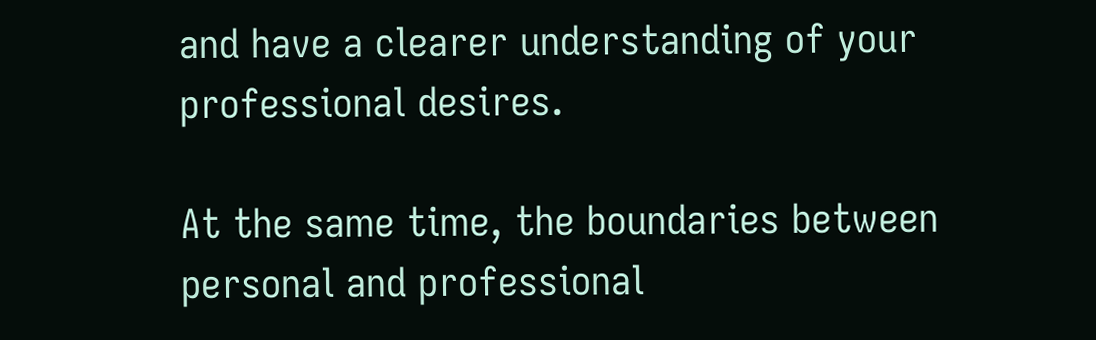and have a clearer understanding of your professional desires.

At the same time, the boundaries between personal and professional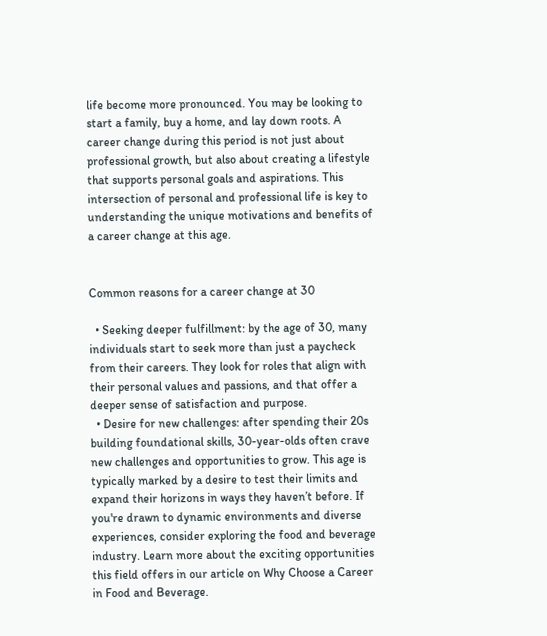life become more pronounced. You may be looking to start a family, buy a home, and lay down roots. A career change during this period is not just about professional growth, but also about creating a lifestyle that supports personal goals and aspirations. This intersection of personal and professional life is key to understanding the unique motivations and benefits of a career change at this age.


Common reasons for a career change at 30

  • Seeking deeper fulfillment: by the age of 30, many individuals start to seek more than just a paycheck from their careers. They look for roles that align with their personal values and passions, and that offer a deeper sense of satisfaction and purpose.
  • Desire for new challenges: after spending their 20s building foundational skills, 30-year-olds often crave new challenges and opportunities to grow. This age is typically marked by a desire to test their limits and expand their horizons in ways they haven’t before. If you're drawn to dynamic environments and diverse experiences, consider exploring the food and beverage industry. Learn more about the exciting opportunities this field offers in our article on Why Choose a Career in Food and Beverage.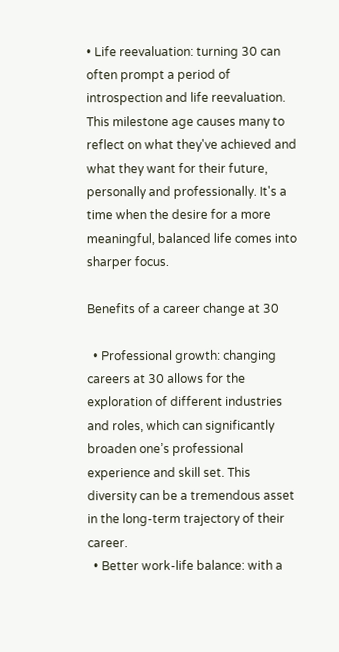• Life reevaluation: turning 30 can often prompt a period of introspection and life reevaluation. This milestone age causes many to reflect on what they've achieved and what they want for their future, personally and professionally. It's a time when the desire for a more meaningful, balanced life comes into sharper focus.

Benefits of a career change at 30

  • Professional growth: changing careers at 30 allows for the exploration of different industries and roles, which can significantly broaden one’s professional experience and skill set. This diversity can be a tremendous asset in the long-term trajectory of their career.
  • Better work-life balance: with a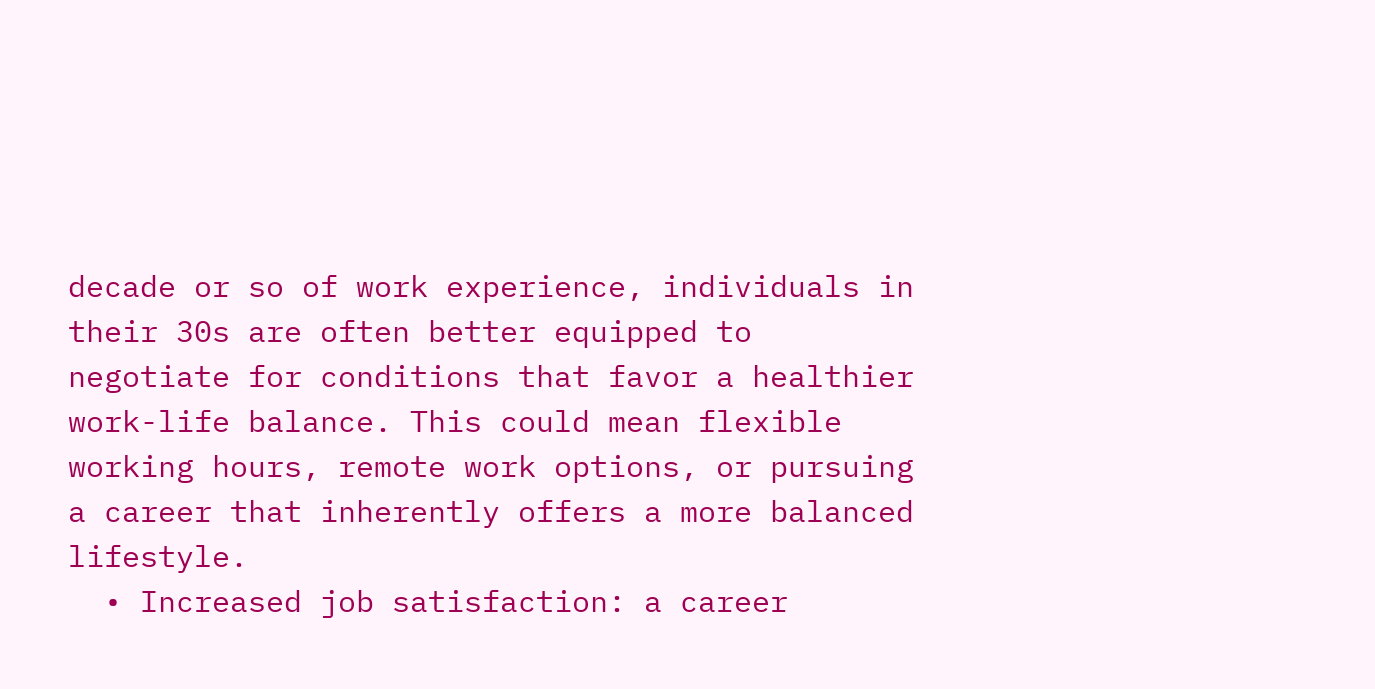decade or so of work experience, individuals in their 30s are often better equipped to negotiate for conditions that favor a healthier work-life balance. This could mean flexible working hours, remote work options, or pursuing a career that inherently offers a more balanced lifestyle.
  • Increased job satisfaction: a career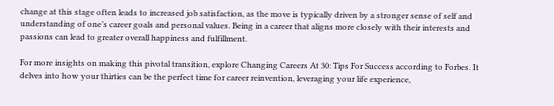change at this stage often leads to increased job satisfaction, as the move is typically driven by a stronger sense of self and understanding of one’s career goals and personal values. Being in a career that aligns more closely with their interests and passions can lead to greater overall happiness and fulfillment.

For more insights on making this pivotal transition, explore Changing Careers At 30: Tips For Success according to Forbes. It delves into how your thirties can be the perfect time for career reinvention, leveraging your life experience,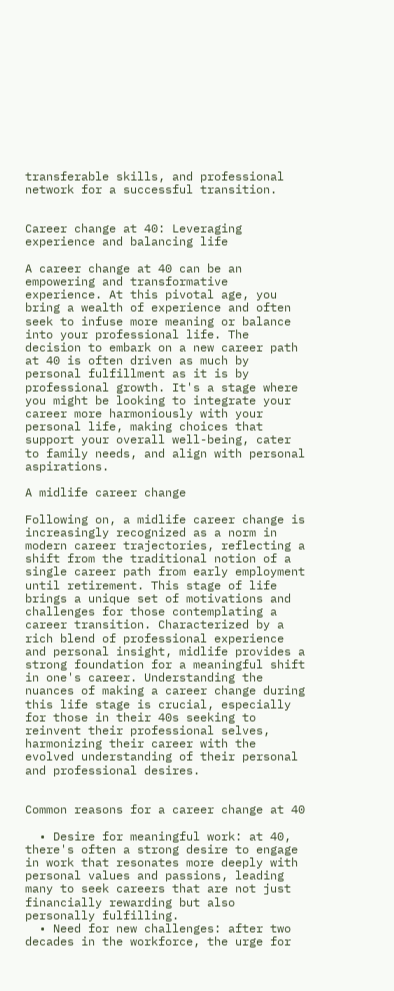transferable skills, and professional network for a successful transition.


Career change at 40: Leveraging experience and balancing life

A career change at 40 can be an empowering and transformative experience. At this pivotal age, you bring a wealth of experience and often seek to infuse more meaning or balance into your professional life. The decision to embark on a new career path at 40 is often driven as much by personal fulfillment as it is by professional growth. It's a stage where you might be looking to integrate your career more harmoniously with your personal life, making choices that support your overall well-being, cater to family needs, and align with personal aspirations.

A midlife career change

Following on, a midlife career change is increasingly recognized as a norm in modern career trajectories, reflecting a shift from the traditional notion of a single career path from early employment until retirement. This stage of life brings a unique set of motivations and challenges for those contemplating a career transition. Characterized by a rich blend of professional experience and personal insight, midlife provides a strong foundation for a meaningful shift in one's career. Understanding the nuances of making a career change during this life stage is crucial, especially for those in their 40s seeking to reinvent their professional selves, harmonizing their career with the evolved understanding of their personal and professional desires.


Common reasons for a career change at 40

  • Desire for meaningful work: at 40, there's often a strong desire to engage in work that resonates more deeply with personal values and passions, leading many to seek careers that are not just financially rewarding but also personally fulfilling.
  • Need for new challenges: after two decades in the workforce, the urge for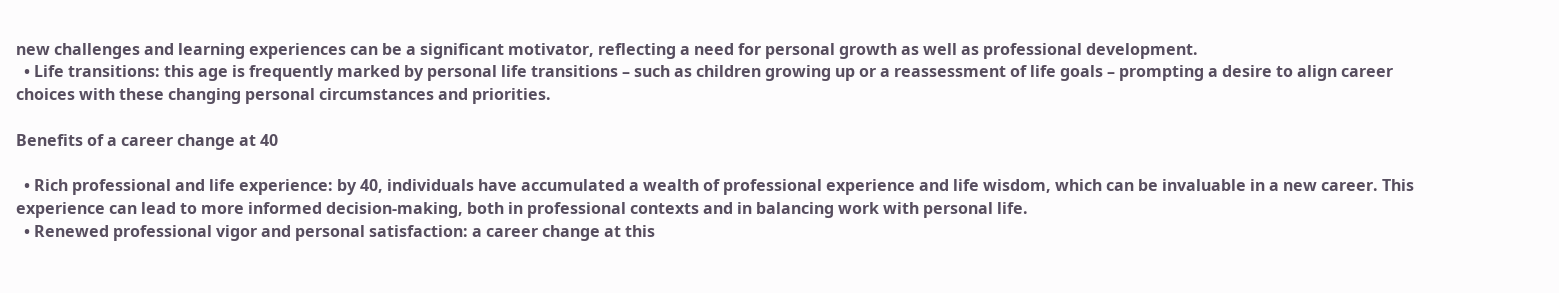new challenges and learning experiences can be a significant motivator, reflecting a need for personal growth as well as professional development.
  • Life transitions: this age is frequently marked by personal life transitions – such as children growing up or a reassessment of life goals – prompting a desire to align career choices with these changing personal circumstances and priorities.

Benefits of a career change at 40

  • Rich professional and life experience: by 40, individuals have accumulated a wealth of professional experience and life wisdom, which can be invaluable in a new career. This experience can lead to more informed decision-making, both in professional contexts and in balancing work with personal life.
  • Renewed professional vigor and personal satisfaction: a career change at this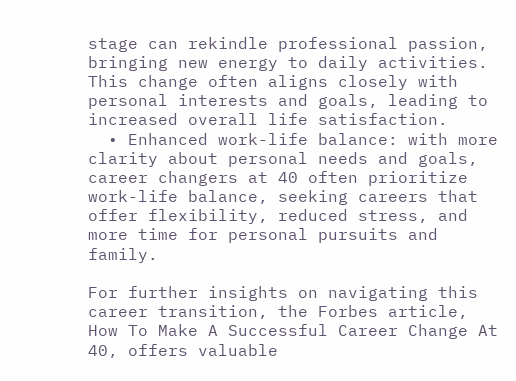stage can rekindle professional passion, bringing new energy to daily activities. This change often aligns closely with personal interests and goals, leading to increased overall life satisfaction.
  • Enhanced work-life balance: with more clarity about personal needs and goals, career changers at 40 often prioritize work-life balance, seeking careers that offer flexibility, reduced stress, and more time for personal pursuits and family.

For further insights on navigating this career transition, the Forbes article, How To Make A Successful Career Change At 40, offers valuable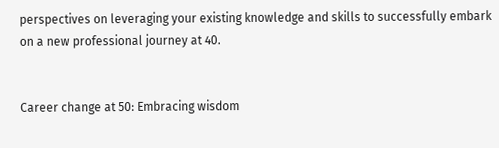perspectives on leveraging your existing knowledge and skills to successfully embark on a new professional journey at 40.


Career change at 50: Embracing wisdom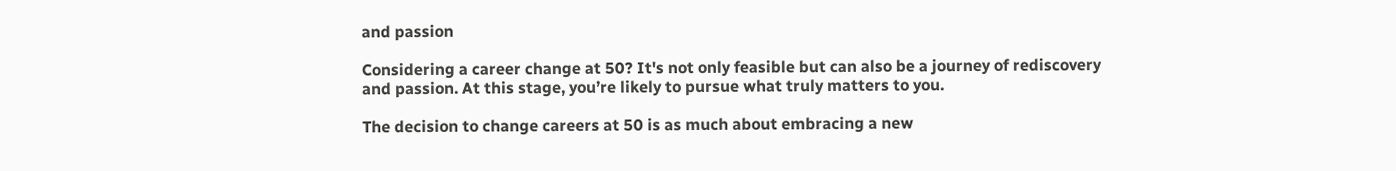and passion

Considering a career change at 50? It's not only feasible but can also be a journey of rediscovery and passion. At this stage, you’re likely to pursue what truly matters to you.

The decision to change careers at 50 is as much about embracing a new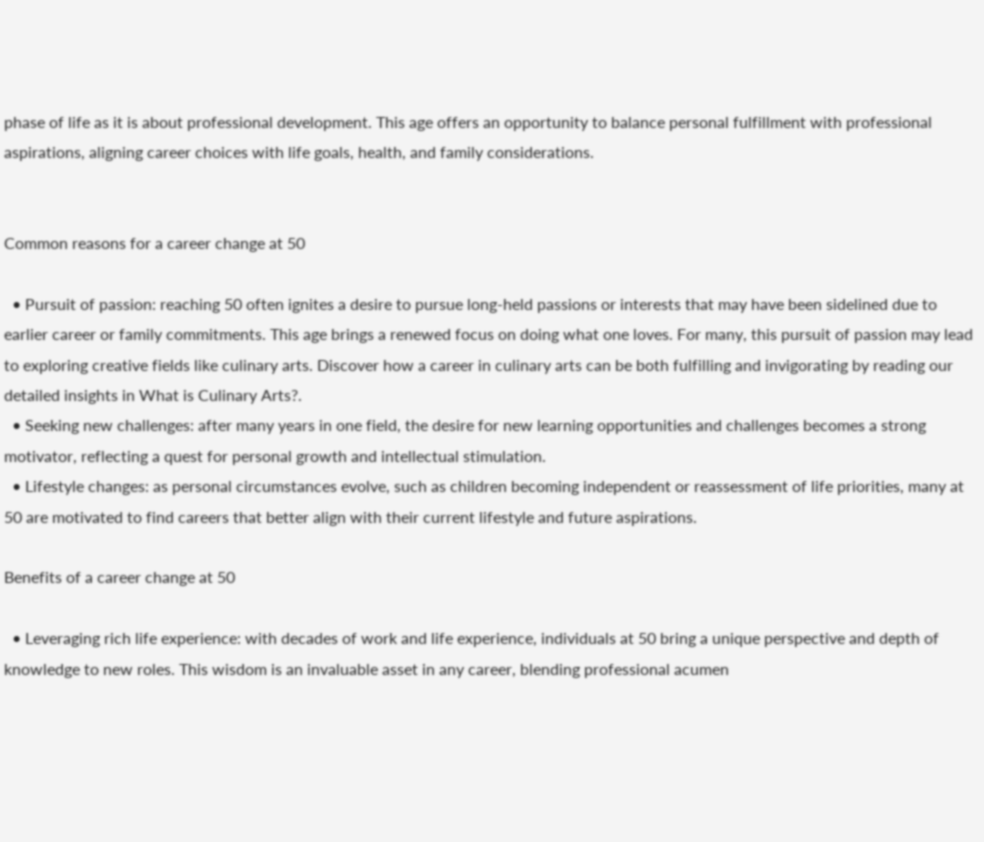phase of life as it is about professional development. This age offers an opportunity to balance personal fulfillment with professional aspirations, aligning career choices with life goals, health, and family considerations.


Common reasons for a career change at 50

  • Pursuit of passion: reaching 50 often ignites a desire to pursue long-held passions or interests that may have been sidelined due to earlier career or family commitments. This age brings a renewed focus on doing what one loves. For many, this pursuit of passion may lead to exploring creative fields like culinary arts. Discover how a career in culinary arts can be both fulfilling and invigorating by reading our detailed insights in What is Culinary Arts?.
  • Seeking new challenges: after many years in one field, the desire for new learning opportunities and challenges becomes a strong motivator, reflecting a quest for personal growth and intellectual stimulation.
  • Lifestyle changes: as personal circumstances evolve, such as children becoming independent or reassessment of life priorities, many at 50 are motivated to find careers that better align with their current lifestyle and future aspirations.

Benefits of a career change at 50

  • Leveraging rich life experience: with decades of work and life experience, individuals at 50 bring a unique perspective and depth of knowledge to new roles. This wisdom is an invaluable asset in any career, blending professional acumen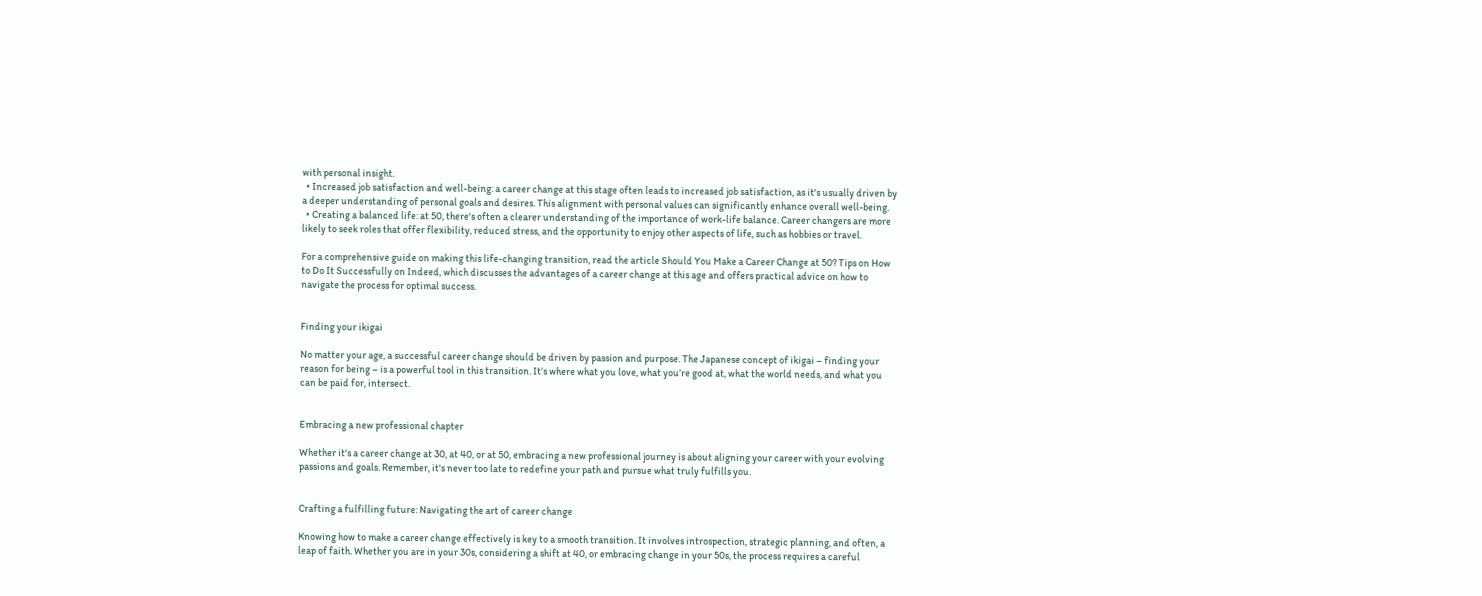with personal insight.
  • Increased job satisfaction and well-being: a career change at this stage often leads to increased job satisfaction, as it's usually driven by a deeper understanding of personal goals and desires. This alignment with personal values can significantly enhance overall well-being.
  • Creating a balanced life: at 50, there's often a clearer understanding of the importance of work-life balance. Career changers are more likely to seek roles that offer flexibility, reduced stress, and the opportunity to enjoy other aspects of life, such as hobbies or travel.

For a comprehensive guide on making this life-changing transition, read the article Should You Make a Career Change at 50? Tips on How to Do It Successfully on Indeed, which discusses the advantages of a career change at this age and offers practical advice on how to navigate the process for optimal success.


Finding your ikigai

No matter your age, a successful career change should be driven by passion and purpose. The Japanese concept of ikigai – finding your reason for being – is a powerful tool in this transition. It’s where what you love, what you’re good at, what the world needs, and what you can be paid for, intersect.


Embracing a new professional chapter

Whether it's a career change at 30, at 40, or at 50, embracing a new professional journey is about aligning your career with your evolving passions and goals. Remember, it's never too late to redefine your path and pursue what truly fulfills you.


Crafting a fulfilling future: Navigating the art of career change

Knowing how to make a career change effectively is key to a smooth transition. It involves introspection, strategic planning, and often, a leap of faith. Whether you are in your 30s, considering a shift at 40, or embracing change in your 50s, the process requires a careful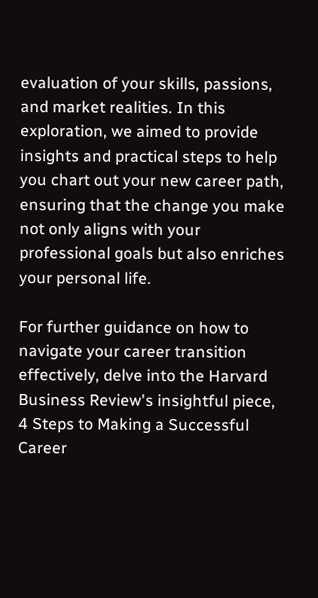evaluation of your skills, passions, and market realities. In this exploration, we aimed to provide insights and practical steps to help you chart out your new career path, ensuring that the change you make not only aligns with your professional goals but also enriches your personal life.

For further guidance on how to navigate your career transition effectively, delve into the Harvard Business Review's insightful piece, 4 Steps to Making a Successful Career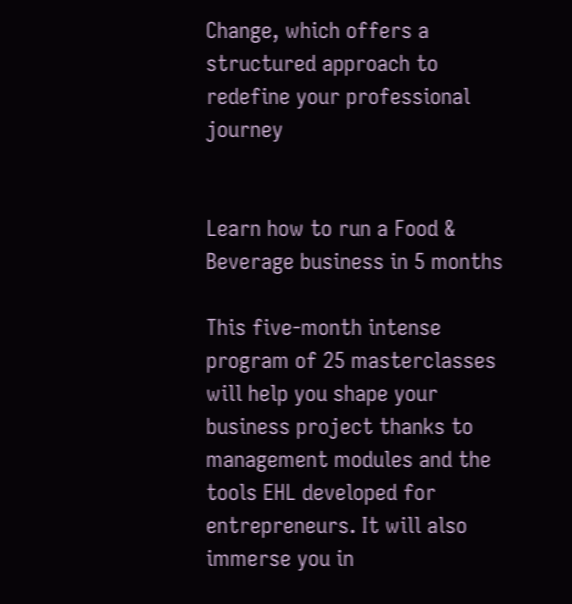Change, which offers a structured approach to redefine your professional journey


Learn how to run a Food & Beverage business in 5 months

This five-month intense program of 25 masterclasses will help you shape your business project thanks to management modules and the tools EHL developed for entrepreneurs. It will also immerse you in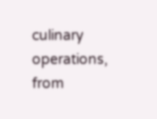culinary operations, from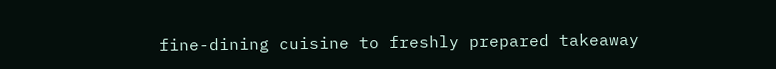fine-dining cuisine to freshly prepared takeaway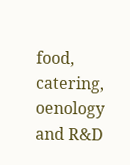food, catering, oenology and R&D